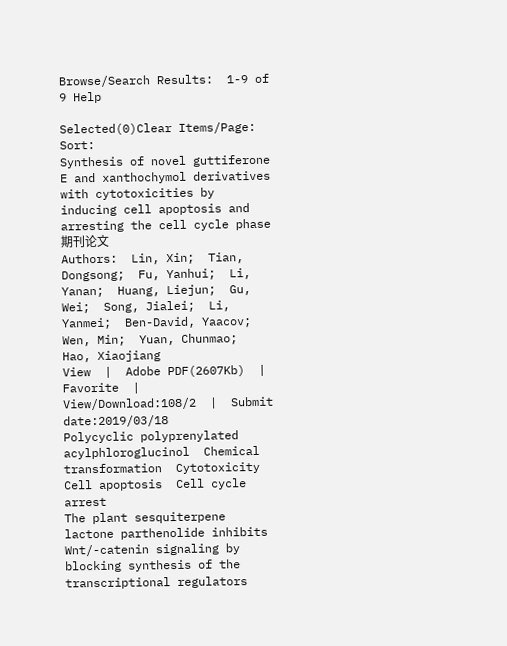Browse/Search Results:  1-9 of 9 Help

Selected(0)Clear Items/Page:    Sort:
Synthesis of novel guttiferone E and xanthochymol derivatives with cytotoxicities by inducing cell apoptosis and arresting the cell cycle phase 期刊论文
Authors:  Lin, Xin;  Tian, Dongsong;  Fu, Yanhui;  Li, Yanan;  Huang, Liejun;  Gu, Wei;  Song, Jialei;  Li, Yanmei;  Ben-David, Yaacov;  Wen, Min;  Yuan, Chunmao;  Hao, Xiaojiang
View  |  Adobe PDF(2607Kb)  |  Favorite  |  View/Download:108/2  |  Submit date:2019/03/18
Polycyclic polyprenylated acylphloroglucinol  Chemical transformation  Cytotoxicity  Cell apoptosis  Cell cycle arrest
The plant sesquiterpene lactone parthenolide inhibits Wnt/-catenin signaling by blocking synthesis of the transcriptional regulators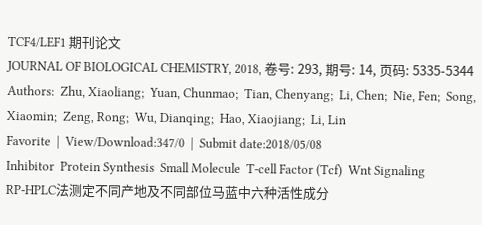TCF4/LEF1 期刊论文
JOURNAL OF BIOLOGICAL CHEMISTRY, 2018, 卷号: 293, 期号: 14, 页码: 5335-5344
Authors:  Zhu, Xiaoliang;  Yuan, Chunmao;  Tian, Chenyang;  Li, Chen;  Nie, Fen;  Song, Xiaomin;  Zeng, Rong;  Wu, Dianqing;  Hao, Xiaojiang;  Li, Lin
Favorite  |  View/Download:347/0  |  Submit date:2018/05/08
Inhibitor  Protein Synthesis  Small Molecule  T-cell Factor (Tcf)  Wnt Signaling
RP-HPLC法测定不同产地及不同部位马蓝中六种活性成分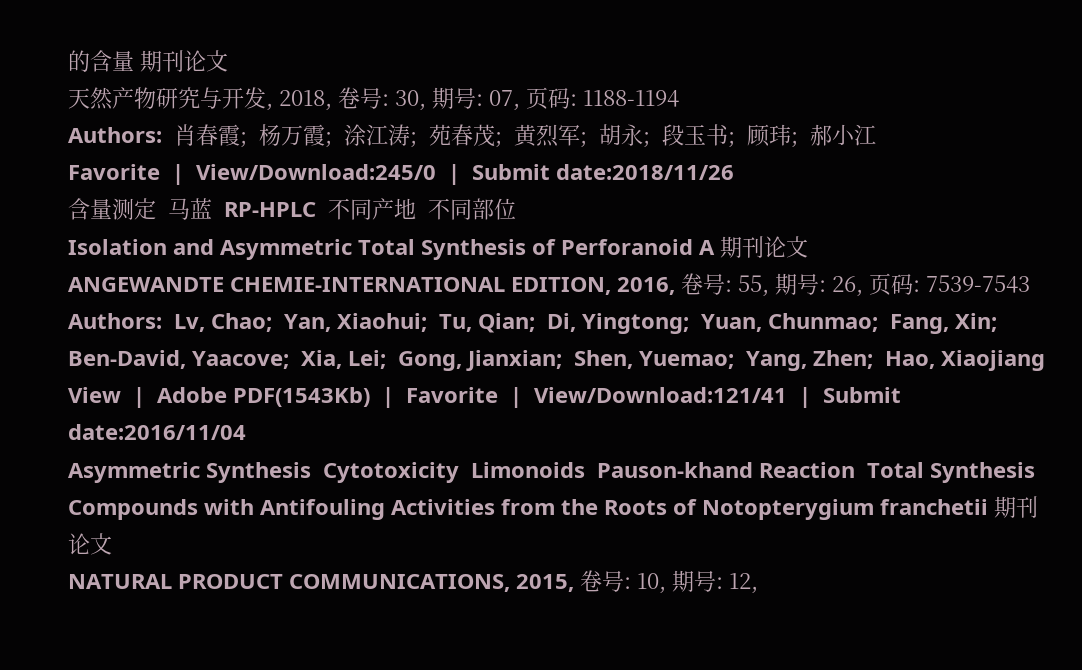的含量 期刊论文
天然产物研究与开发, 2018, 卷号: 30, 期号: 07, 页码: 1188-1194
Authors:  肖春霞;  杨万霞;  涂江涛;  苑春茂;  黄烈军;  胡永;  段玉书;  顾玮;  郝小江
Favorite  |  View/Download:245/0  |  Submit date:2018/11/26
含量测定  马蓝  RP-HPLC  不同产地  不同部位
Isolation and Asymmetric Total Synthesis of Perforanoid A 期刊论文
ANGEWANDTE CHEMIE-INTERNATIONAL EDITION, 2016, 卷号: 55, 期号: 26, 页码: 7539-7543
Authors:  Lv, Chao;  Yan, Xiaohui;  Tu, Qian;  Di, Yingtong;  Yuan, Chunmao;  Fang, Xin;  Ben-David, Yaacove;  Xia, Lei;  Gong, Jianxian;  Shen, Yuemao;  Yang, Zhen;  Hao, Xiaojiang
View  |  Adobe PDF(1543Kb)  |  Favorite  |  View/Download:121/41  |  Submit date:2016/11/04
Asymmetric Synthesis  Cytotoxicity  Limonoids  Pauson-khand Reaction  Total Synthesis
Compounds with Antifouling Activities from the Roots of Notopterygium franchetii 期刊论文
NATURAL PRODUCT COMMUNICATIONS, 2015, 卷号: 10, 期号: 12,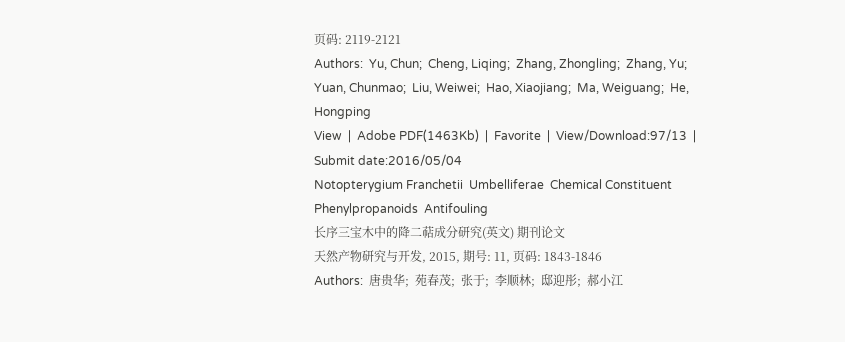页码: 2119-2121
Authors:  Yu, Chun;  Cheng, Liqing;  Zhang, Zhongling;  Zhang, Yu;  Yuan, Chunmao;  Liu, Weiwei;  Hao, Xiaojiang;  Ma, Weiguang;  He, Hongping
View  |  Adobe PDF(1463Kb)  |  Favorite  |  View/Download:97/13  |  Submit date:2016/05/04
Notopterygium Franchetii  Umbelliferae  Chemical Constituent  Phenylpropanoids  Antifouling
长序三宝木中的降二萜成分研究(英文) 期刊论文
天然产物研究与开发, 2015, 期号: 11, 页码: 1843-1846
Authors:  唐贵华;  苑春茂;  张于;  李顺林;  邸迎彤;  郝小江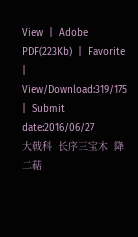View  |  Adobe PDF(223Kb)  |  Favorite  |  View/Download:319/175  |  Submit date:2016/06/27
大戟科  长序三宝木  降二萜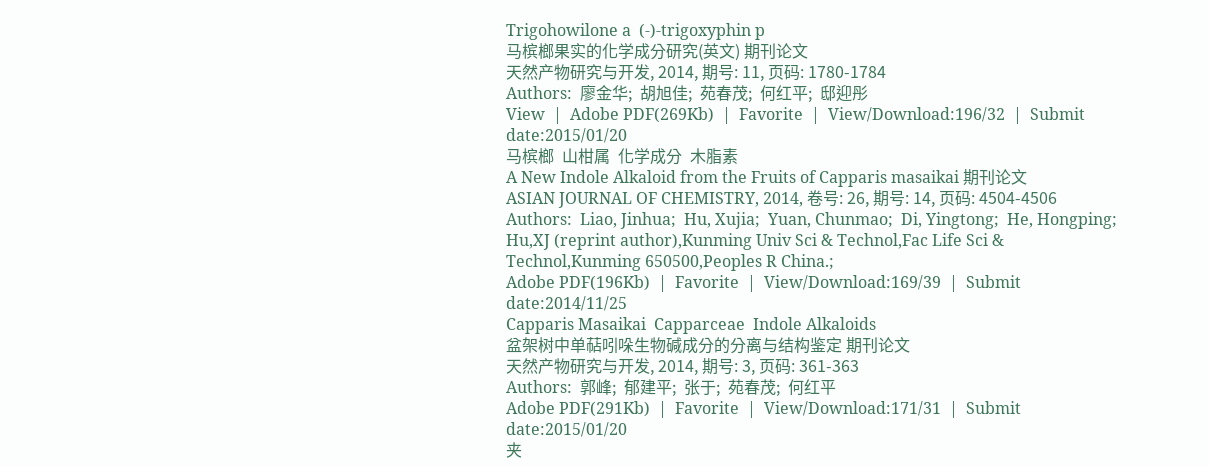Trigohowilone a  (-)-trigoxyphin p
马槟榔果实的化学成分研究(英文) 期刊论文
天然产物研究与开发, 2014, 期号: 11, 页码: 1780-1784
Authors:  廖金华;  胡旭佳;  苑春茂;  何红平;  邸迎彤
View  |  Adobe PDF(269Kb)  |  Favorite  |  View/Download:196/32  |  Submit date:2015/01/20
马槟榔  山柑属  化学成分  木脂素
A New Indole Alkaloid from the Fruits of Capparis masaikai 期刊论文
ASIAN JOURNAL OF CHEMISTRY, 2014, 卷号: 26, 期号: 14, 页码: 4504-4506
Authors:  Liao, Jinhua;  Hu, Xujia;  Yuan, Chunmao;  Di, Yingtong;  He, Hongping;  Hu,XJ (reprint author),Kunming Univ Sci & Technol,Fac Life Sci & Technol,Kunming 650500,Peoples R China.;
Adobe PDF(196Kb)  |  Favorite  |  View/Download:169/39  |  Submit date:2014/11/25
Capparis Masaikai  Capparceae  Indole Alkaloids
盆架树中单萜吲哚生物碱成分的分离与结构鉴定 期刊论文
天然产物研究与开发, 2014, 期号: 3, 页码: 361-363
Authors:  郭峰;  郁建平;  张于;  苑春茂;  何红平
Adobe PDF(291Kb)  |  Favorite  |  View/Download:171/31  |  Submit date:2015/01/20
夹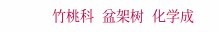竹桃科  盆架树  化学成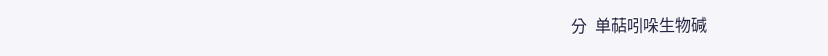分  单萜吲哚生物碱